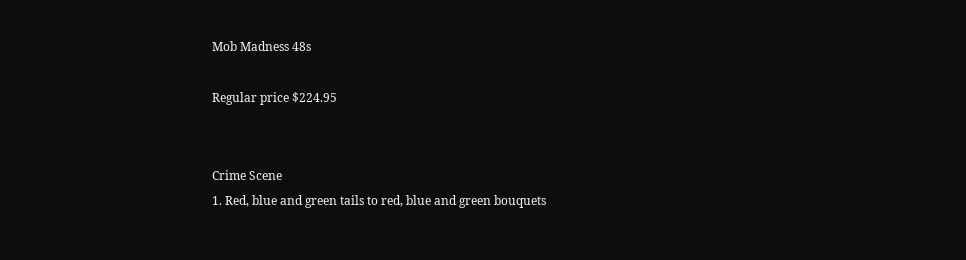Mob Madness 48s

Regular price $224.95


Crime Scene
1. Red, blue and green tails to red, blue and green bouquets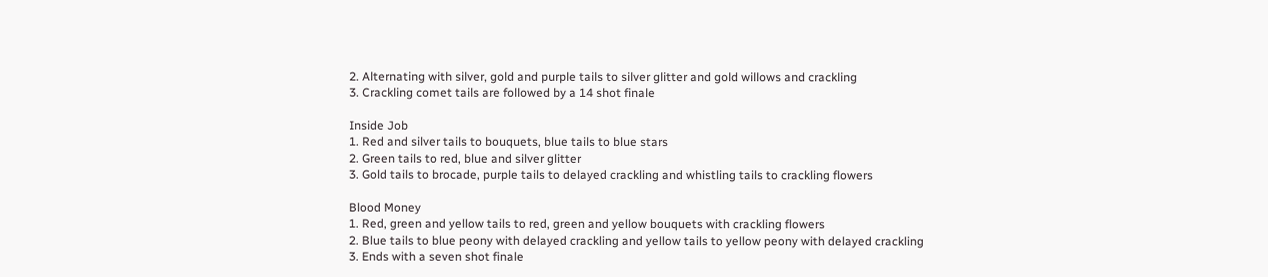2. Alternating with silver, gold and purple tails to silver glitter and gold willows and crackling
3. Crackling comet tails are followed by a 14 shot finale

Inside Job
1. Red and silver tails to bouquets, blue tails to blue stars
2. Green tails to red, blue and silver glitter
3. Gold tails to brocade, purple tails to delayed crackling and whistling tails to crackling flowers

Blood Money
1. Red, green and yellow tails to red, green and yellow bouquets with crackling flowers
2. Blue tails to blue peony with delayed crackling and yellow tails to yellow peony with delayed crackling
3. Ends with a seven shot finale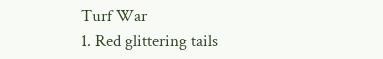Turf War
1. Red glittering tails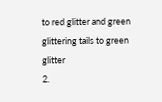to red glitter and green glittering tails to green glitter
2.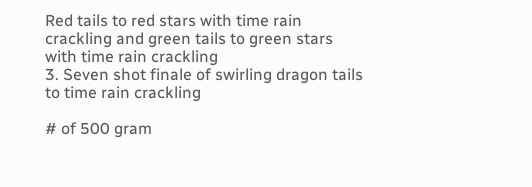Red tails to red stars with time rain crackling and green tails to green stars with time rain crackling
3. Seven shot finale of swirling dragon tails to time rain crackling

# of 500 gram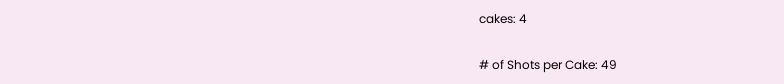cakes: 4

# of Shots per Cake: 49